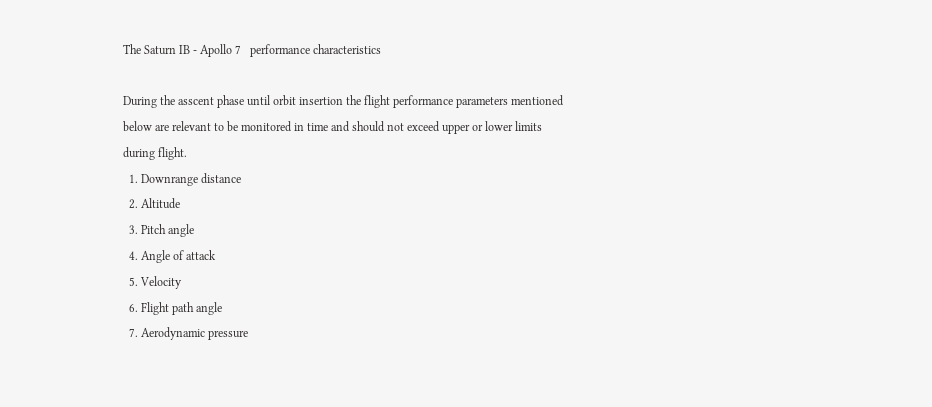The Saturn IB - Apollo 7   performance characteristics

During the asscent phase until orbit insertion the flight performance parameters mentioned below are relevant to be monitored in time and should not exceed upper or lower limits during flight.
  1. Downrange distance
  2. Altitude
  3. Pitch angle
  4. Angle of attack
  5. Velocity
  6. Flight path angle
  7. Aerodynamic pressure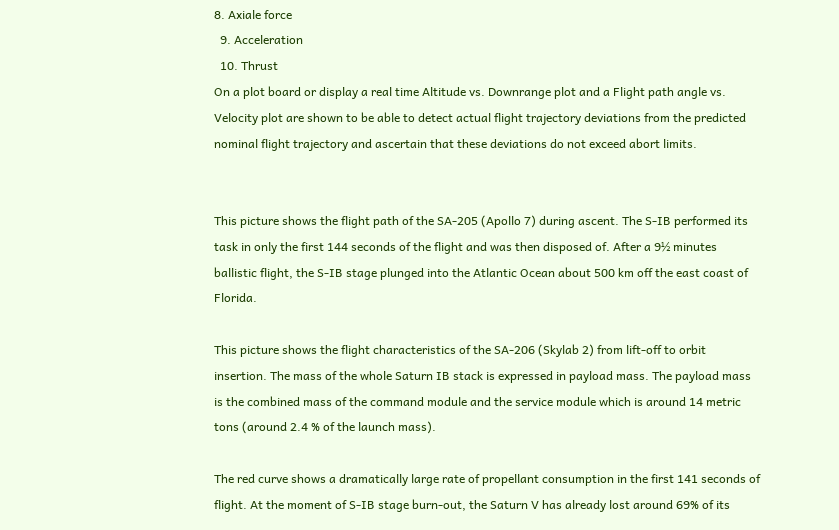8. Axiale force
  9. Acceleration
  10. Thrust
On a plot board or display a real time Altitude vs. Downrange plot and a Flight path angle vs. Velocity plot are shown to be able to detect actual flight trajectory deviations from the predicted nominal flight trajectory and ascertain that these deviations do not exceed abort limits.


This picture shows the flight path of the SA-205 (Apollo 7) during ascent. The S-IB performed its task in only the first 144 seconds of the flight and was then disposed of. After a 9½ minutes ballistic flight, the S-IB stage plunged into the Atlantic Ocean about 500 km off the east coast of Florida.

This picture shows the flight characteristics of the SA-206 (Skylab 2) from lift-off to orbit insertion. The mass of the whole Saturn IB stack is expressed in payload mass. The payload mass is the combined mass of the command module and the service module which is around 14 metric tons (around 2.4 % of the launch mass).

The red curve shows a dramatically large rate of propellant consumption in the first 141 seconds of flight. At the moment of S-IB stage burn-out, the Saturn V has already lost around 69% of its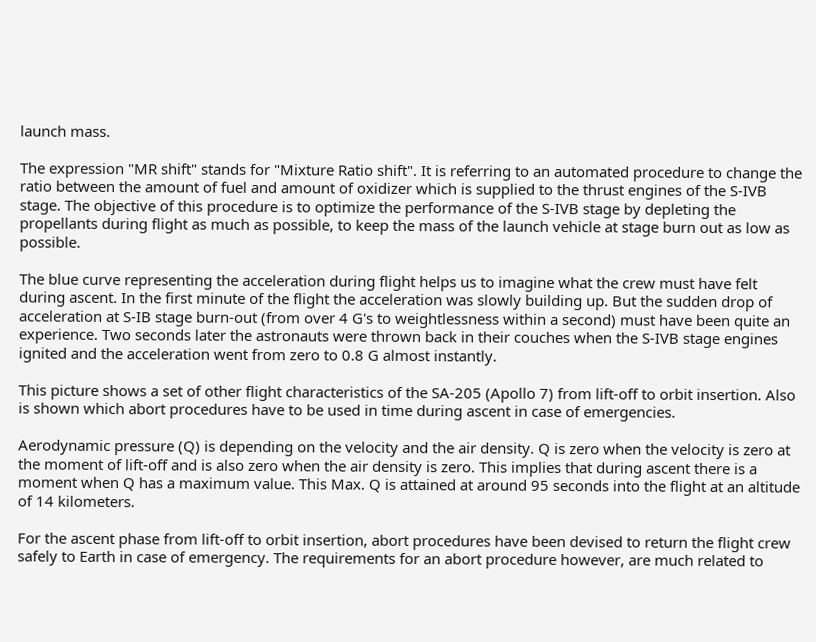launch mass.

The expression "MR shift" stands for "Mixture Ratio shift". It is referring to an automated procedure to change the ratio between the amount of fuel and amount of oxidizer which is supplied to the thrust engines of the S-IVB stage. The objective of this procedure is to optimize the performance of the S-IVB stage by depleting the propellants during flight as much as possible, to keep the mass of the launch vehicle at stage burn out as low as possible.

The blue curve representing the acceleration during flight helps us to imagine what the crew must have felt during ascent. In the first minute of the flight the acceleration was slowly building up. But the sudden drop of acceleration at S-IB stage burn-out (from over 4 G's to weightlessness within a second) must have been quite an experience. Two seconds later the astronauts were thrown back in their couches when the S-IVB stage engines ignited and the acceleration went from zero to 0.8 G almost instantly.

This picture shows a set of other flight characteristics of the SA-205 (Apollo 7) from lift-off to orbit insertion. Also is shown which abort procedures have to be used in time during ascent in case of emergencies.

Aerodynamic pressure (Q) is depending on the velocity and the air density. Q is zero when the velocity is zero at the moment of lift-off and is also zero when the air density is zero. This implies that during ascent there is a moment when Q has a maximum value. This Max. Q is attained at around 95 seconds into the flight at an altitude of 14 kilometers.

For the ascent phase from lift-off to orbit insertion, abort procedures have been devised to return the flight crew safely to Earth in case of emergency. The requirements for an abort procedure however, are much related to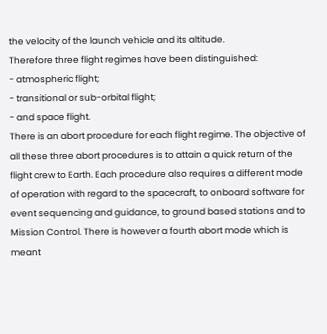the velocity of the launch vehicle and its altitude.
Therefore three flight regimes have been distinguished:
- atmospheric flight;
- transitional or sub-orbital flight;
- and space flight.
There is an abort procedure for each flight regime. The objective of all these three abort procedures is to attain a quick return of the flight crew to Earth. Each procedure also requires a different mode of operation with regard to the spacecraft, to onboard software for event sequencing and guidance, to ground based stations and to Mission Control. There is however a fourth abort mode which is meant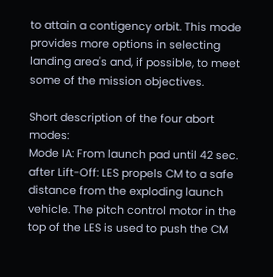to attain a contigency orbit. This mode provides more options in selecting landing area's and, if possible, to meet some of the mission objectives.

Short description of the four abort modes:
Mode IA: From launch pad until 42 sec. after Lift-Off: LES propels CM to a safe distance from the exploding launch vehicle. The pitch control motor in the top of the LES is used to push the CM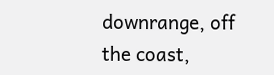downrange, off the coast,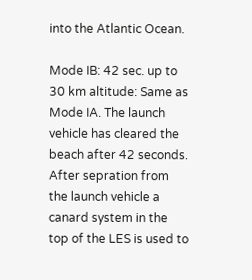into the Atlantic Ocean.

Mode IB: 42 sec. up to 30 km altitude: Same as Mode IA. The launch vehicle has cleared the beach after 42 seconds. After sepration from the launch vehicle a canard system in the top of the LES is used to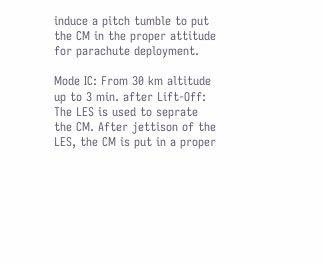induce a pitch tumble to put the CM in the proper attitude for parachute deployment.

Mode IC: From 30 km altitude up to 3 min. after Lift-Off: The LES is used to seprate the CM. After jettison of the LES, the CM is put in a proper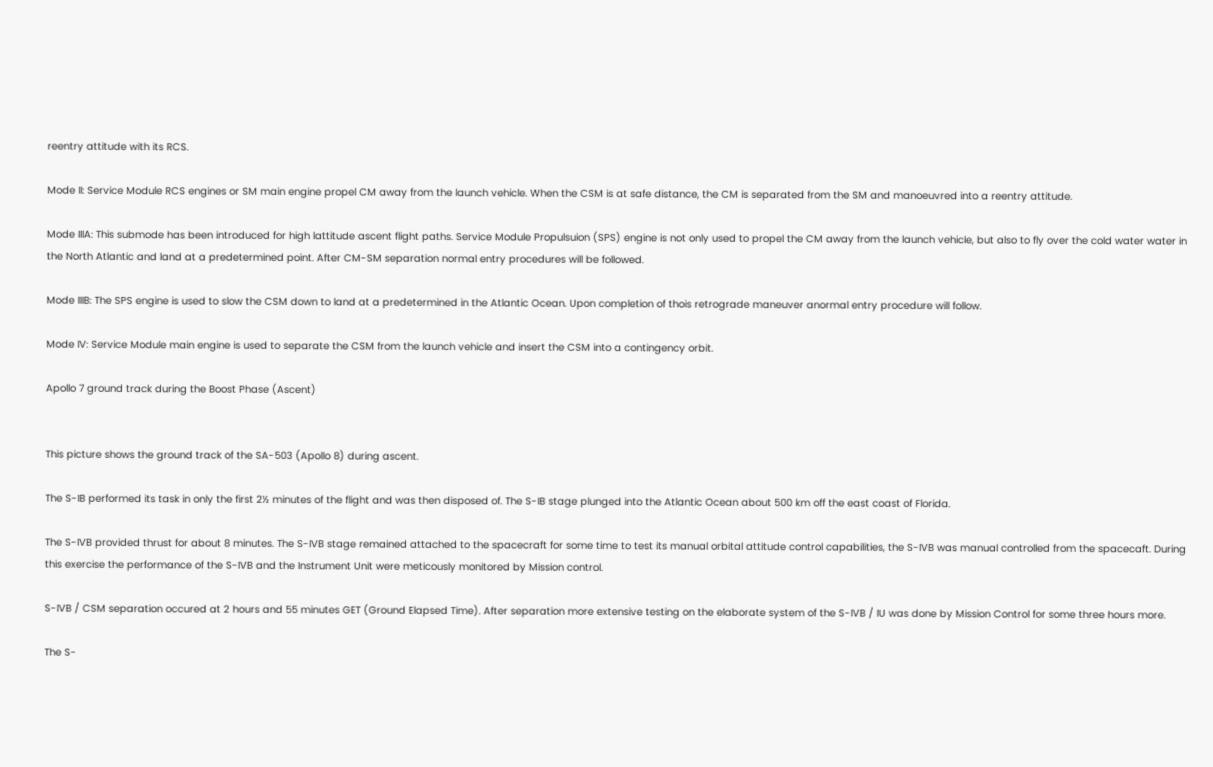reentry attitude with its RCS.

Mode II: Service Module RCS engines or SM main engine propel CM away from the launch vehicle. When the CSM is at safe distance, the CM is separated from the SM and manoeuvred into a reentry attitude.

Mode IIIA: This submode has been introduced for high lattitude ascent flight paths. Service Module Propulsuion (SPS) engine is not only used to propel the CM away from the launch vehicle, but also to fly over the cold water water in the North Atlantic and land at a predetermined point. After CM-SM separation normal entry procedures will be followed.

Mode IIIB: The SPS engine is used to slow the CSM down to land at a predetermined in the Atlantic Ocean. Upon completion of thois retrograde maneuver anormal entry procedure will follow.

Mode IV: Service Module main engine is used to separate the CSM from the launch vehicle and insert the CSM into a contingency orbit.

Apollo 7 ground track during the Boost Phase (Ascent)


This picture shows the ground track of the SA-503 (Apollo 8) during ascent.

The S-IB performed its task in only the first 2½ minutes of the flight and was then disposed of. The S-IB stage plunged into the Atlantic Ocean about 500 km off the east coast of Florida.

The S-IVB provided thrust for about 8 minutes. The S-IVB stage remained attached to the spacecraft for some time to test its manual orbital attitude control capabilities, the S-IVB was manual controlled from the spacecaft. During this exercise the performance of the S-IVB and the Instrument Unit were meticously monitored by Mission control.

S-IVB / CSM separation occured at 2 hours and 55 minutes GET (Ground Elapsed Time). After separation more extensive testing on the elaborate system of the S-IVB / IU was done by Mission Control for some three hours more.

The S-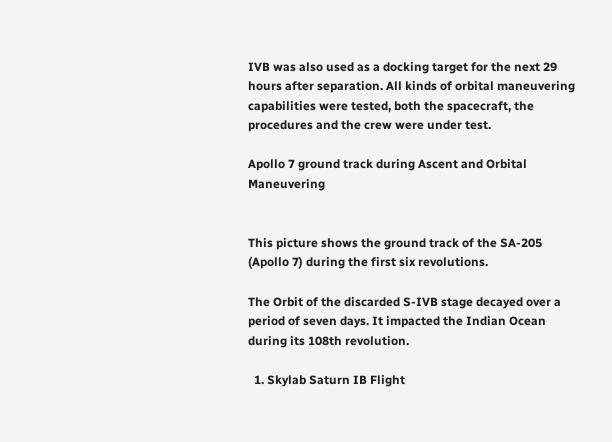IVB was also used as a docking target for the next 29 hours after separation. All kinds of orbital maneuvering capabilities were tested, both the spacecraft, the procedures and the crew were under test.

Apollo 7 ground track during Ascent and Orbital Maneuvering


This picture shows the ground track of the SA-205 (Apollo 7) during the first six revolutions.

The Orbit of the discarded S-IVB stage decayed over a period of seven days. It impacted the Indian Ocean during its 108th revolution.

  1. Skylab Saturn IB Flight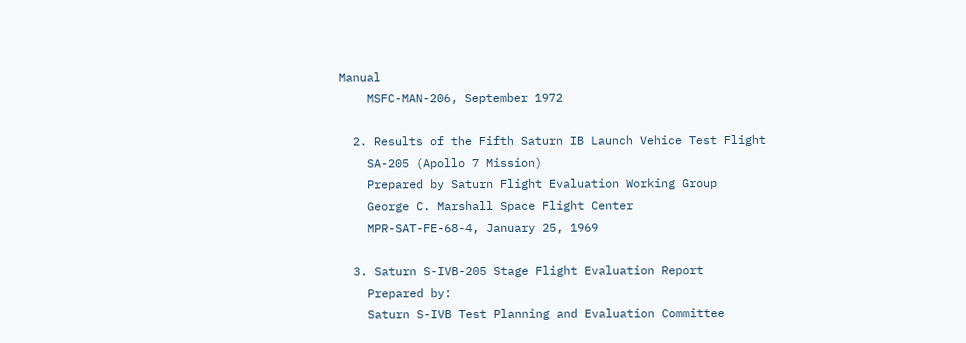Manual
    MSFC-MAN-206, September 1972

  2. Results of the Fifth Saturn IB Launch Vehice Test Flight
    SA-205 (Apollo 7 Mission)
    Prepared by Saturn Flight Evaluation Working Group
    George C. Marshall Space Flight Center
    MPR-SAT-FE-68-4, January 25, 1969

  3. Saturn S-IVB-205 Stage Flight Evaluation Report
    Prepared by:
    Saturn S-IVB Test Planning and Evaluation Committee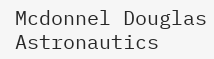Mcdonnel Douglas Astronautics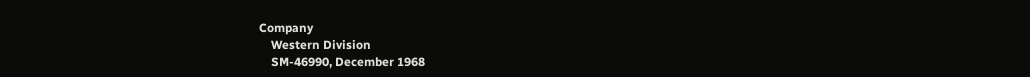Company
    Western Division
    SM-46990, December 1968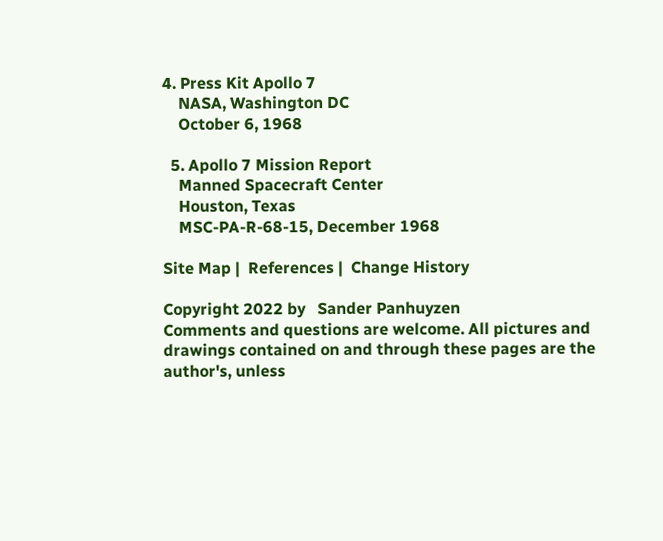4. Press Kit Apollo 7
    NASA, Washington DC
    October 6, 1968

  5. Apollo 7 Mission Report
    Manned Spacecraft Center
    Houston, Texas
    MSC-PA-R-68-15, December 1968

Site Map |  References |  Change History

Copyright 2022 by   Sander Panhuyzen
Comments and questions are welcome. All pictures and drawings contained on and through these pages are the author's, unless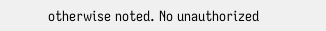otherwise noted. No unauthorized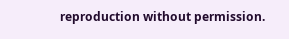reproduction without permission.